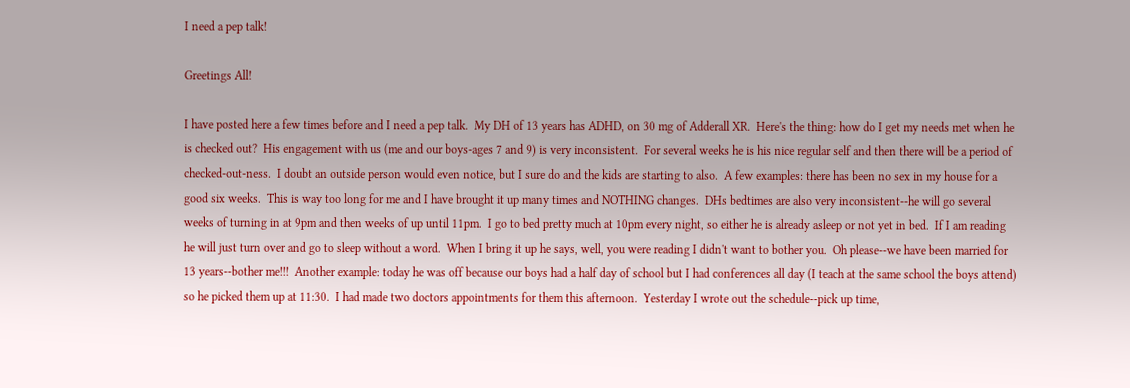I need a pep talk!

Greetings All!

I have posted here a few times before and I need a pep talk.  My DH of 13 years has ADHD, on 30 mg of Adderall XR.  Here's the thing: how do I get my needs met when he is checked out?  His engagement with us (me and our boys-ages 7 and 9) is very inconsistent.  For several weeks he is his nice regular self and then there will be a period of checked-out-ness.  I doubt an outside person would even notice, but I sure do and the kids are starting to also.  A few examples: there has been no sex in my house for a good six weeks.  This is way too long for me and I have brought it up many times and NOTHING changes.  DHs bedtimes are also very inconsistent--he will go several weeks of turning in at 9pm and then weeks of up until 11pm.  I go to bed pretty much at 10pm every night, so either he is already asleep or not yet in bed.  If I am reading he will just turn over and go to sleep without a word.  When I bring it up he says, well, you were reading I didn't want to bother you.  Oh please--we have been married for 13 years--bother me!!!  Another example: today he was off because our boys had a half day of school but I had conferences all day (I teach at the same school the boys attend) so he picked them up at 11:30.  I had made two doctors appointments for them this afternoon.  Yesterday I wrote out the schedule--pick up time,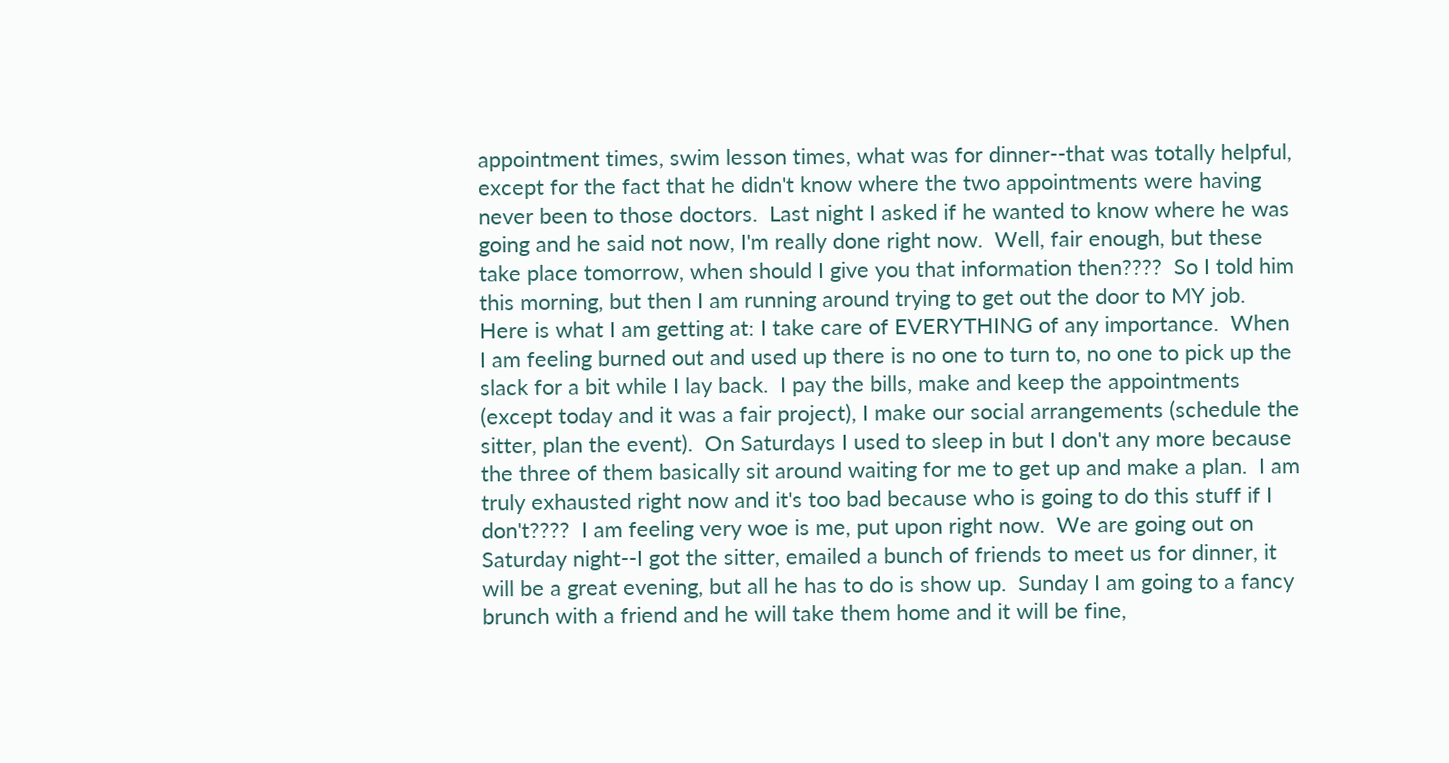appointment times, swim lesson times, what was for dinner--that was totally helpful, except for the fact that he didn't know where the two appointments were having never been to those doctors.  Last night I asked if he wanted to know where he was going and he said not now, I'm really done right now.  Well, fair enough, but these take place tomorrow, when should I give you that information then????  So I told him this morning, but then I am running around trying to get out the door to MY job.  Here is what I am getting at: I take care of EVERYTHING of any importance.  When I am feeling burned out and used up there is no one to turn to, no one to pick up the slack for a bit while I lay back.  I pay the bills, make and keep the appointments (except today and it was a fair project), I make our social arrangements (schedule the sitter, plan the event).  On Saturdays I used to sleep in but I don't any more because the three of them basically sit around waiting for me to get up and make a plan.  I am truly exhausted right now and it's too bad because who is going to do this stuff if I don't????  I am feeling very woe is me, put upon right now.  We are going out on Saturday night--I got the sitter, emailed a bunch of friends to meet us for dinner, it will be a great evening, but all he has to do is show up.  Sunday I am going to a fancy brunch with a friend and he will take them home and it will be fine,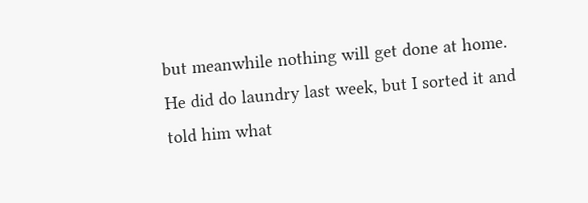but meanwhile nothing will get done at home.  He did do laundry last week, but I sorted it and told him what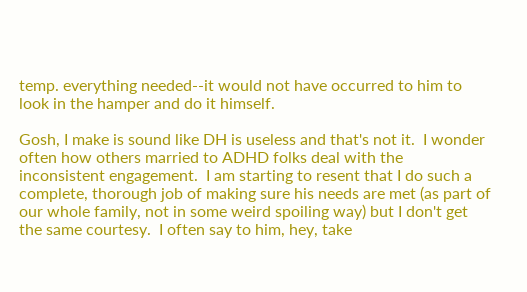temp. everything needed--it would not have occurred to him to look in the hamper and do it himself.

Gosh, I make is sound like DH is useless and that's not it.  I wonder often how others married to ADHD folks deal with the inconsistent engagement.  I am starting to resent that I do such a complete, thorough job of making sure his needs are met (as part of our whole family, not in some weird spoiling way) but I don't get the same courtesy.  I often say to him, hey, take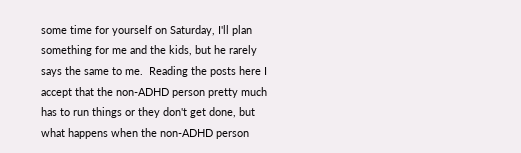some time for yourself on Saturday, I'll plan something for me and the kids, but he rarely says the same to me.  Reading the posts here I accept that the non-ADHD person pretty much has to run things or they don't get done, but what happens when the non-ADHD person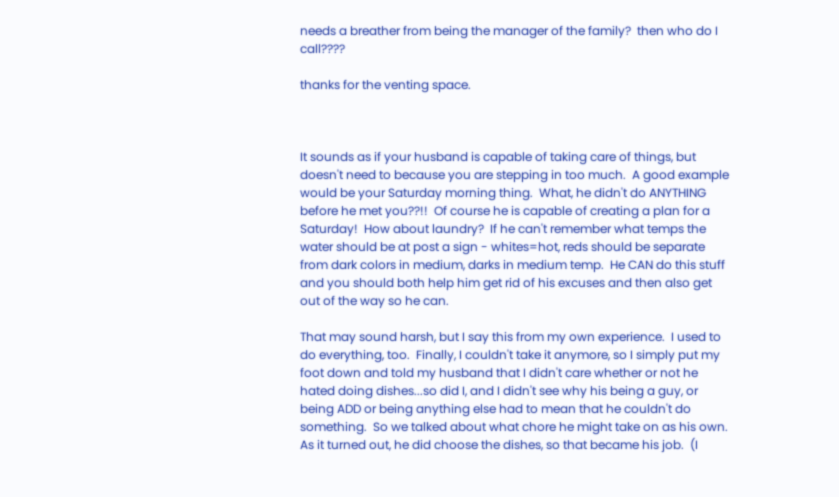needs a breather from being the manager of the family?  then who do I call????

thanks for the venting space.



It sounds as if your husband is capable of taking care of things, but doesn't need to because you are stepping in too much.  A good example would be your Saturday morning thing.  What, he didn't do ANYTHING before he met you??!!  Of course he is capable of creating a plan for a Saturday!  How about laundry?  If he can't remember what temps the water should be at post a sign - whites=hot, reds should be separate from dark colors in medium, darks in medium temp.  He CAN do this stuff and you should both help him get rid of his excuses and then also get out of the way so he can.

That may sound harsh, but I say this from my own experience.  I used to do everything, too.  Finally, I couldn't take it anymore, so I simply put my foot down and told my husband that I didn't care whether or not he hated doing dishes...so did I, and I didn't see why his being a guy, or being ADD or being anything else had to mean that he couldn't do something.  So we talked about what chore he might take on as his own.  As it turned out, he did choose the dishes, so that became his job.  (I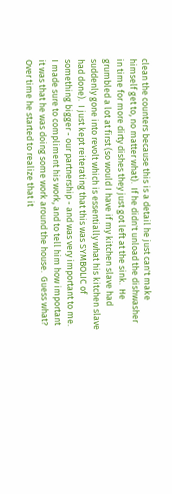clean the counters because this is a detail he just can't make himself get to, no matter what).  If he didn't unload the dishwasher in time for more dirty dishes they just got left at the sink.  He grumbled a lot at first (so would I have if my kitchen slave had suddenly gone into revolt which is essentially what his kitchen slave had done).  I just kept reiterating that this was SYMBOLIC of something bigger - our partnership - and was very important to me.  I made sure to compliment his work, and to tell him how important it was that he was doing some work around the house.  Guess what?  Over time he started to realize that it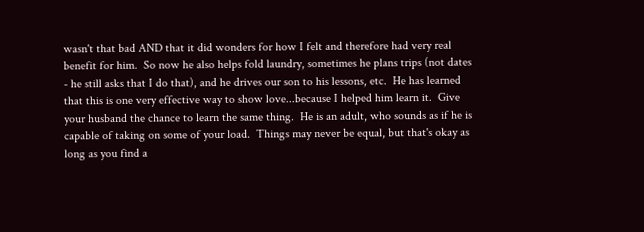wasn't that bad AND that it did wonders for how I felt and therefore had very real benefit for him.  So now he also helps fold laundry, sometimes he plans trips (not dates - he still asks that I do that), and he drives our son to his lessons, etc.  He has learned that this is one very effective way to show love...because I helped him learn it.  Give your husband the chance to learn the same thing.  He is an adult, who sounds as if he is capable of taking on some of your load.  Things may never be equal, but that's okay as long as you find a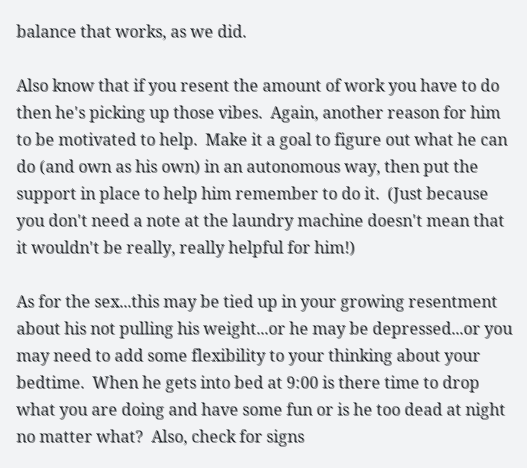balance that works, as we did.

Also know that if you resent the amount of work you have to do then he's picking up those vibes.  Again, another reason for him to be motivated to help.  Make it a goal to figure out what he can do (and own as his own) in an autonomous way, then put the support in place to help him remember to do it.  (Just because you don't need a note at the laundry machine doesn't mean that it wouldn't be really, really helpful for him!)

As for the sex...this may be tied up in your growing resentment about his not pulling his weight...or he may be depressed...or you may need to add some flexibility to your thinking about your bedtime.  When he gets into bed at 9:00 is there time to drop what you are doing and have some fun or is he too dead at night no matter what?  Also, check for signs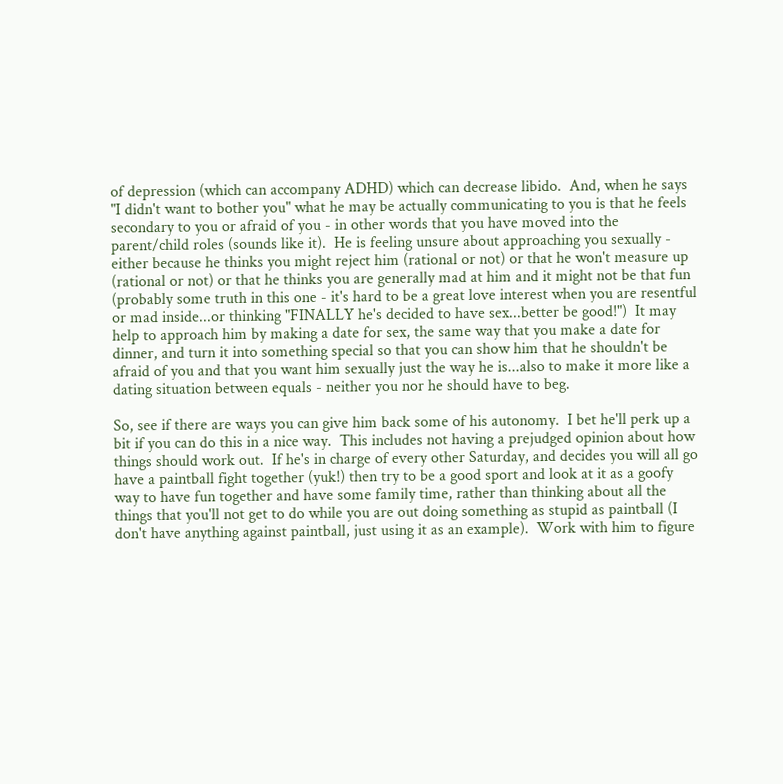of depression (which can accompany ADHD) which can decrease libido.  And, when he says "I didn't want to bother you" what he may be actually communicating to you is that he feels secondary to you or afraid of you - in other words that you have moved into the parent/child roles (sounds like it).  He is feeling unsure about approaching you sexually - either because he thinks you might reject him (rational or not) or that he won't measure up (rational or not) or that he thinks you are generally mad at him and it might not be that fun (probably some truth in this one - it's hard to be a great love interest when you are resentful or mad inside...or thinking "FINALLY he's decided to have sex...better be good!")  It may help to approach him by making a date for sex, the same way that you make a date for dinner, and turn it into something special so that you can show him that he shouldn't be afraid of you and that you want him sexually just the way he is...also to make it more like a dating situation between equals - neither you nor he should have to beg.

So, see if there are ways you can give him back some of his autonomy.  I bet he'll perk up a bit if you can do this in a nice way.  This includes not having a prejudged opinion about how things should work out.  If he's in charge of every other Saturday, and decides you will all go have a paintball fight together (yuk!) then try to be a good sport and look at it as a goofy way to have fun together and have some family time, rather than thinking about all the things that you'll not get to do while you are out doing something as stupid as paintball (I don't have anything against paintball, just using it as an example).  Work with him to figure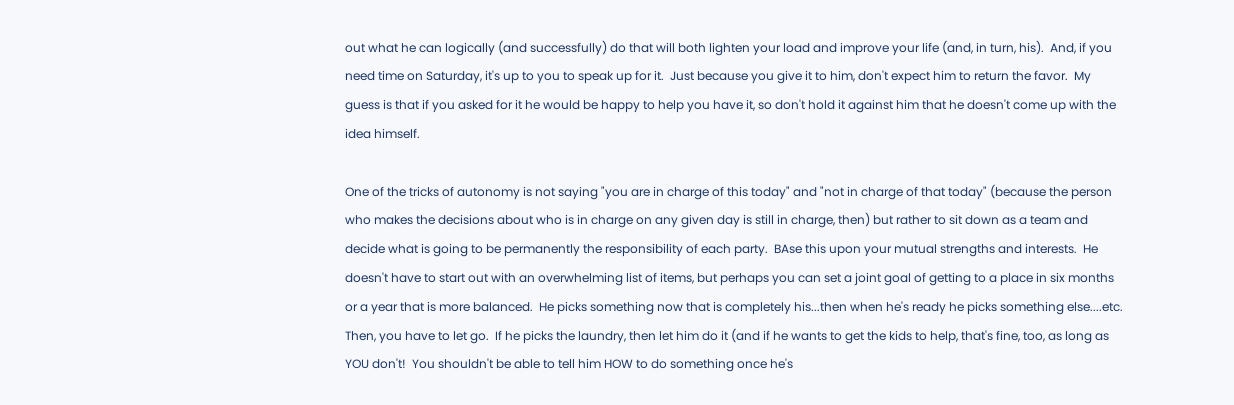out what he can logically (and successfully) do that will both lighten your load and improve your life (and, in turn, his).  And, if you need time on Saturday, it's up to you to speak up for it.  Just because you give it to him, don't expect him to return the favor.  My guess is that if you asked for it he would be happy to help you have it, so don't hold it against him that he doesn't come up with the idea himself.

One of the tricks of autonomy is not saying "you are in charge of this today" and "not in charge of that today" (because the person who makes the decisions about who is in charge on any given day is still in charge, then) but rather to sit down as a team and decide what is going to be permanently the responsibility of each party.  BAse this upon your mutual strengths and interests.  He doesn't have to start out with an overwhelming list of items, but perhaps you can set a joint goal of getting to a place in six months or a year that is more balanced.  He picks something now that is completely his...then when he's ready he picks something else....etc.  Then, you have to let go.  If he picks the laundry, then let him do it (and if he wants to get the kids to help, that's fine, too, as long as YOU don't!  You shouldn't be able to tell him HOW to do something once he's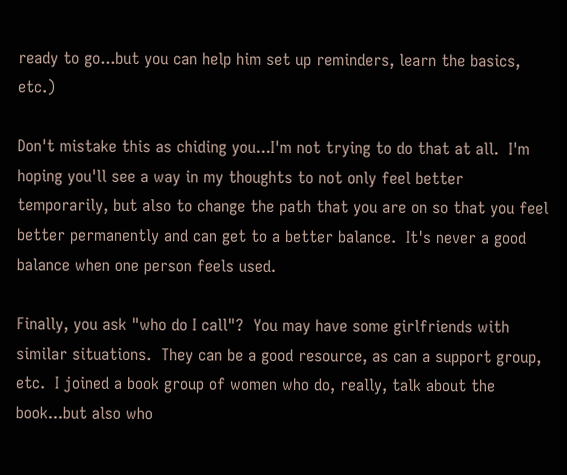ready to go...but you can help him set up reminders, learn the basics, etc.)

Don't mistake this as chiding you...I'm not trying to do that at all.  I'm hoping you'll see a way in my thoughts to not only feel better temporarily, but also to change the path that you are on so that you feel better permanently and can get to a better balance.  It's never a good balance when one person feels used.

Finally, you ask "who do I call"?  You may have some girlfriends with similar situations.  They can be a good resource, as can a support group, etc.  I joined a book group of women who do, really, talk about the book...but also who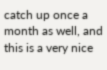catch up once a month as well, and this is a very nice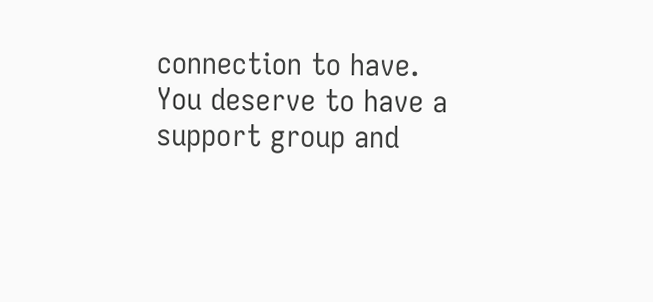connection to have.   You deserve to have a support group and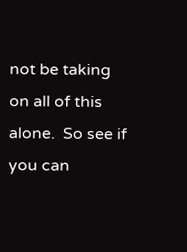not be taking on all of this alone.  So see if you can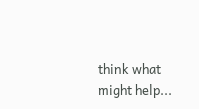think what might help...